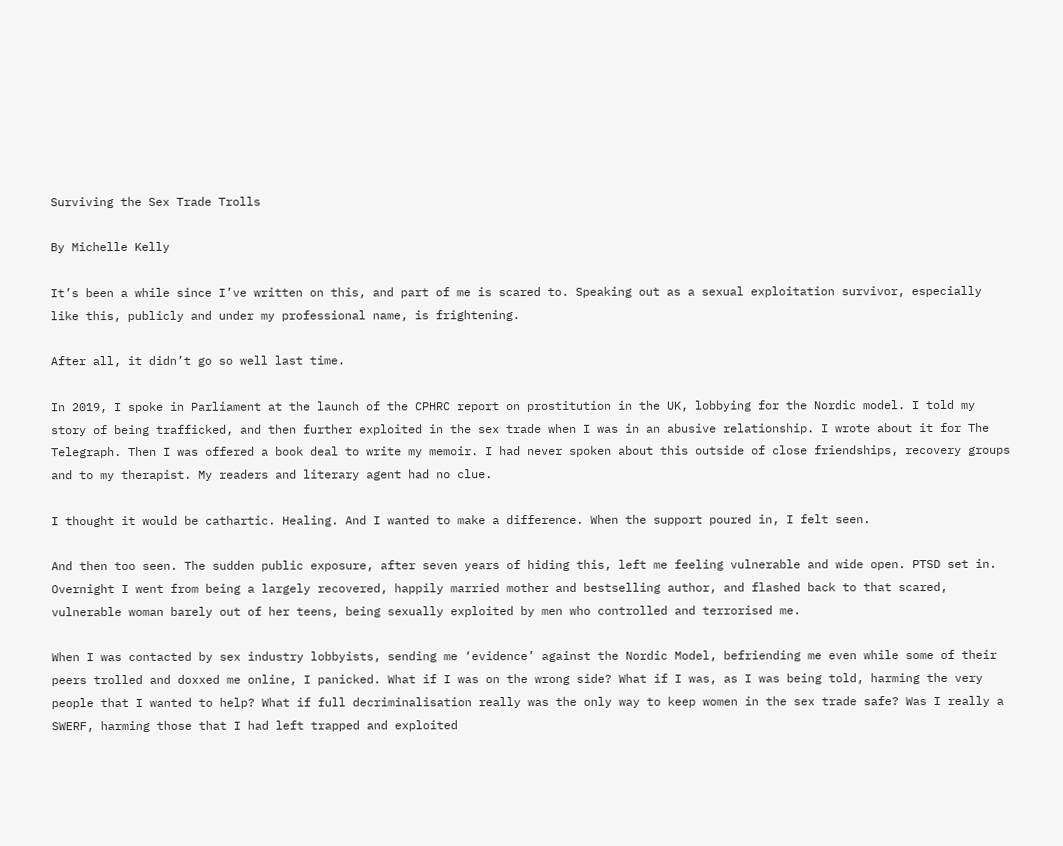Surviving the Sex Trade Trolls

By Michelle Kelly

It’s been a while since I’ve written on this, and part of me is scared to. Speaking out as a sexual exploitation survivor, especially like this, publicly and under my professional name, is frightening.

After all, it didn’t go so well last time.

In 2019, I spoke in Parliament at the launch of the CPHRC report on prostitution in the UK, lobbying for the Nordic model. I told my story of being trafficked, and then further exploited in the sex trade when I was in an abusive relationship. I wrote about it for The Telegraph. Then I was offered a book deal to write my memoir. I had never spoken about this outside of close friendships, recovery groups and to my therapist. My readers and literary agent had no clue.

I thought it would be cathartic. Healing. And I wanted to make a difference. When the support poured in, I felt seen.

And then too seen. The sudden public exposure, after seven years of hiding this, left me feeling vulnerable and wide open. PTSD set in. Overnight I went from being a largely recovered, happily married mother and bestselling author, and flashed back to that scared, vulnerable woman barely out of her teens, being sexually exploited by men who controlled and terrorised me.

When I was contacted by sex industry lobbyists, sending me ‘evidence’ against the Nordic Model, befriending me even while some of their peers trolled and doxxed me online, I panicked. What if I was on the wrong side? What if I was, as I was being told, harming the very people that I wanted to help? What if full decriminalisation really was the only way to keep women in the sex trade safe? Was I really a SWERF, harming those that I had left trapped and exploited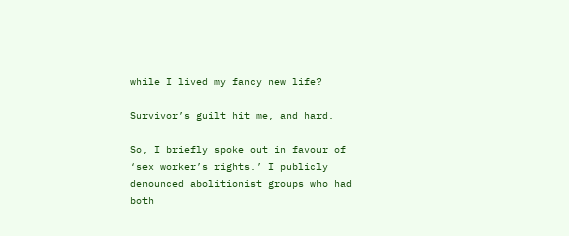while I lived my fancy new life?

Survivor’s guilt hit me, and hard.

So, I briefly spoke out in favour of ‘sex worker’s rights.’ I publicly denounced abolitionist groups who had both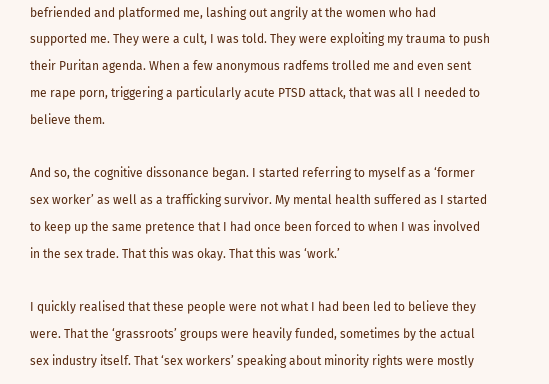befriended and platformed me, lashing out angrily at the women who had supported me. They were a cult, I was told. They were exploiting my trauma to push their Puritan agenda. When a few anonymous radfems trolled me and even sent me rape porn, triggering a particularly acute PTSD attack, that was all I needed to believe them.

And so, the cognitive dissonance began. I started referring to myself as a ‘former sex worker’ as well as a trafficking survivor. My mental health suffered as I started to keep up the same pretence that I had once been forced to when I was involved in the sex trade. That this was okay. That this was ‘work.’

I quickly realised that these people were not what I had been led to believe they were. That the ‘grassroots’ groups were heavily funded, sometimes by the actual sex industry itself. That ‘sex workers’ speaking about minority rights were mostly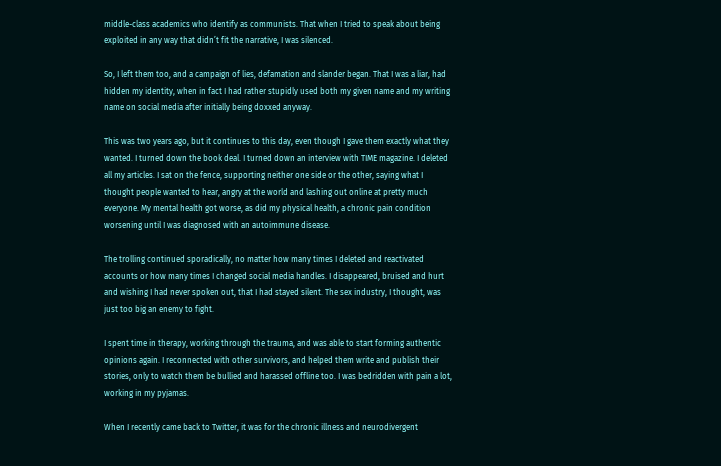middle-class academics who identify as communists. That when I tried to speak about being exploited in any way that didn’t fit the narrative, I was silenced.

So, I left them too, and a campaign of lies, defamation and slander began. That I was a liar, had hidden my identity, when in fact I had rather stupidly used both my given name and my writing name on social media after initially being doxxed anyway.

This was two years ago, but it continues to this day, even though I gave them exactly what they wanted. I turned down the book deal. I turned down an interview with TIME magazine. I deleted all my articles. I sat on the fence, supporting neither one side or the other, saying what I thought people wanted to hear, angry at the world and lashing out online at pretty much everyone. My mental health got worse, as did my physical health, a chronic pain condition worsening until I was diagnosed with an autoimmune disease.

The trolling continued sporadically, no matter how many times I deleted and reactivated accounts or how many times I changed social media handles. I disappeared, bruised and hurt and wishing I had never spoken out, that I had stayed silent. The sex industry, I thought, was just too big an enemy to fight.

I spent time in therapy, working through the trauma, and was able to start forming authentic opinions again. I reconnected with other survivors, and helped them write and publish their stories, only to watch them be bullied and harassed offline too. I was bedridden with pain a lot, working in my pyjamas.

When I recently came back to Twitter, it was for the chronic illness and neurodivergent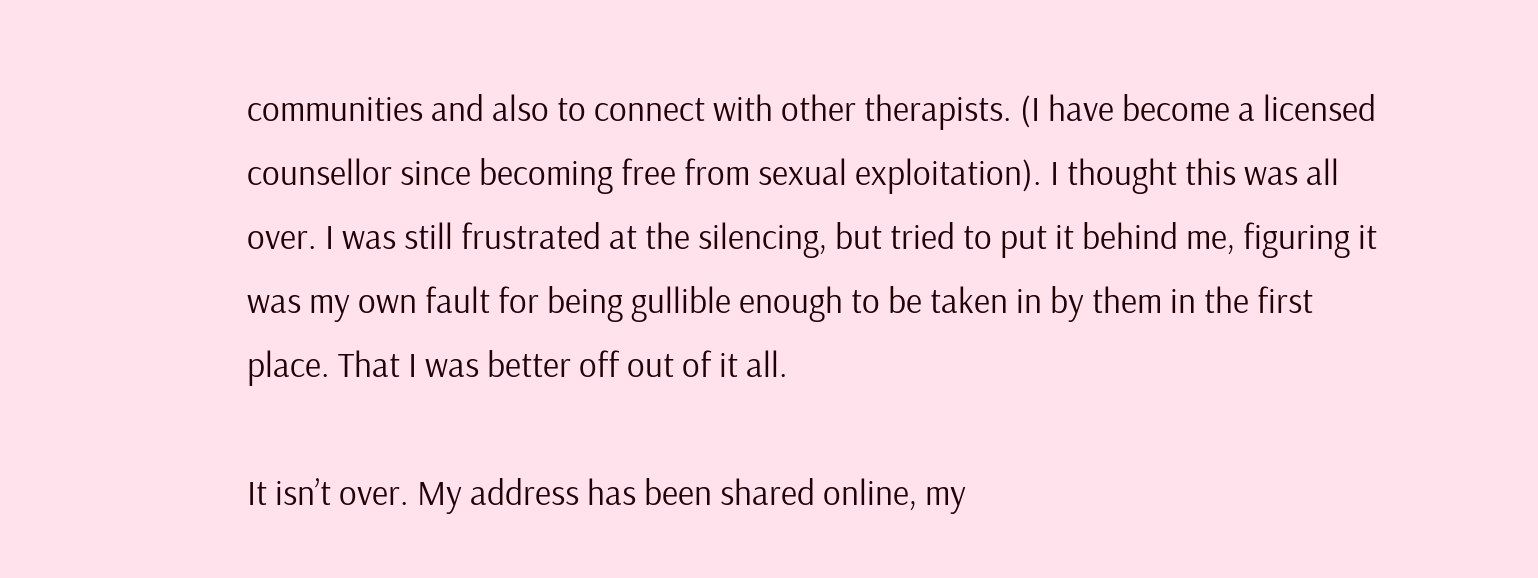communities and also to connect with other therapists. (I have become a licensed counsellor since becoming free from sexual exploitation). I thought this was all over. I was still frustrated at the silencing, but tried to put it behind me, figuring it was my own fault for being gullible enough to be taken in by them in the first place. That I was better off out of it all.

It isn’t over. My address has been shared online, my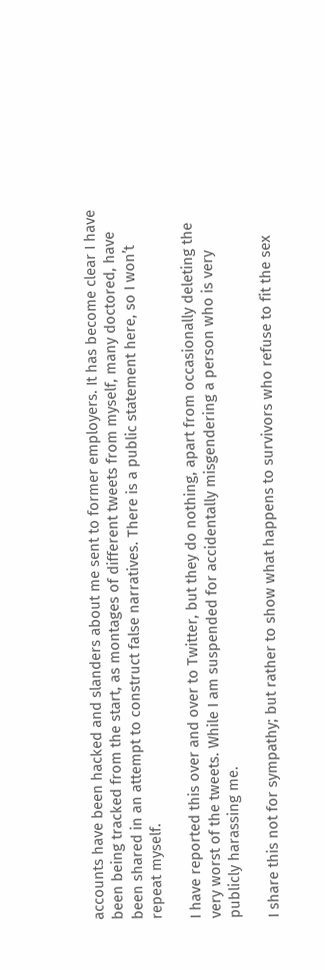accounts have been hacked and slanders about me sent to former employers. It has become clear I have been being tracked from the start, as montages of different tweets from myself, many doctored, have been shared in an attempt to construct false narratives. There is a public statement here, so I won’t repeat myself.

I have reported this over and over to Twitter, but they do nothing, apart from occasionally deleting the very worst of the tweets. While I am suspended for accidentally misgendering a person who is very publicly harassing me.

I share this not for sympathy; but rather to show what happens to survivors who refuse to fit the sex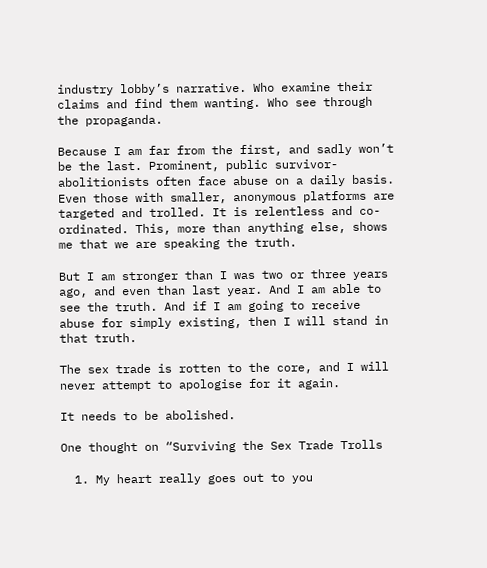industry lobby’s narrative. Who examine their claims and find them wanting. Who see through the propaganda.

Because I am far from the first, and sadly won’t be the last. Prominent, public survivor-abolitionists often face abuse on a daily basis. Even those with smaller, anonymous platforms are targeted and trolled. It is relentless and co-ordinated. This, more than anything else, shows me that we are speaking the truth.

But I am stronger than I was two or three years ago, and even than last year. And I am able to see the truth. And if I am going to receive abuse for simply existing, then I will stand in that truth.

The sex trade is rotten to the core, and I will never attempt to apologise for it again.

It needs to be abolished.

One thought on “Surviving the Sex Trade Trolls

  1. My heart really goes out to you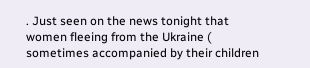. Just seen on the news tonight that women fleeing from the Ukraine ( sometimes accompanied by their children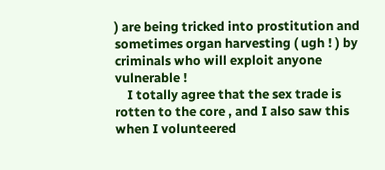) are being tricked into prostitution and sometimes organ harvesting ( ugh ! ) by criminals who will exploit anyone vulnerable !
    I totally agree that the sex trade is rotten to the core , and I also saw this when I volunteered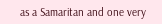as a Samaritan and one very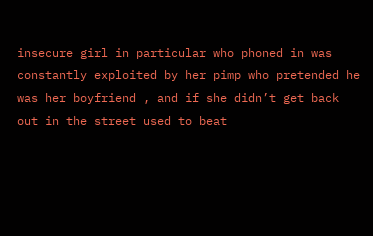insecure girl in particular who phoned in was constantly exploited by her pimp who pretended he was her boyfriend , and if she didn’t get back out in the street used to beat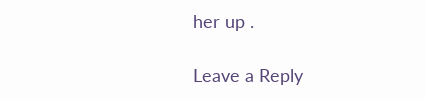her up .

Leave a Reply